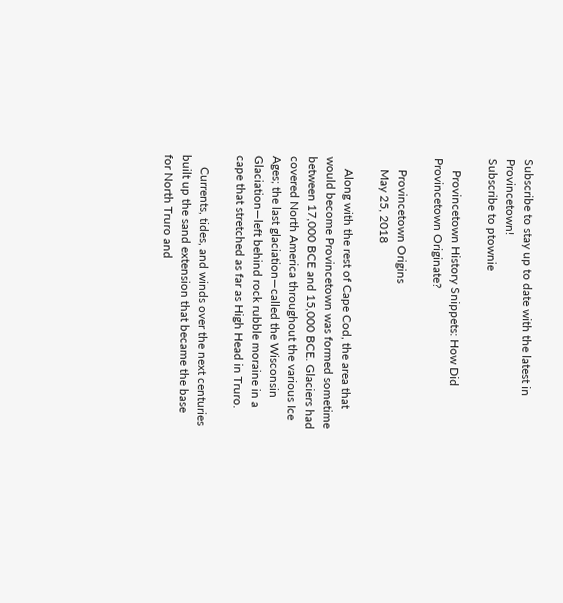Subscribe to stay up to date with the latest in Provincetown!
Subscribe to ptownie

    Provincetown History Snippets: How Did Provincetown Originate?

    Provincetown Origins
    May 25, 2018

    Along with the rest of Cape Cod, the area that would become Provincetown was formed sometime between 17,000 BCE and 15,000 BCE. Glaciers had covered North America throughout the various Ice Ages; the last glaciation—called the Wisconsin Glaciation—left behind rock rubble moraine in a cape that stretched as far as High Head in Truro.

    Currents, tides, and winds over the next centuries built up the sand extension that became the base for North Truro and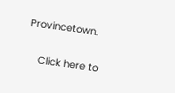Provincetown.

    Click here to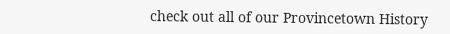check out all of our Provincetown History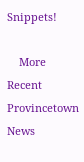Snippets!

    More Recent Provincetown News